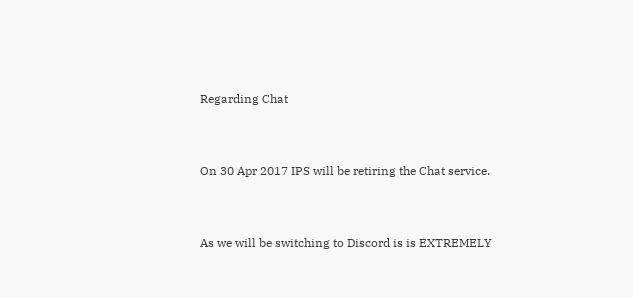Regarding Chat


On 30 Apr 2017 IPS will be retiring the Chat service.


As we will be switching to Discord is is EXTREMELY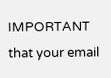IMPORTANT that your email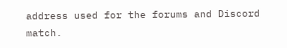address used for the forums and Discord match.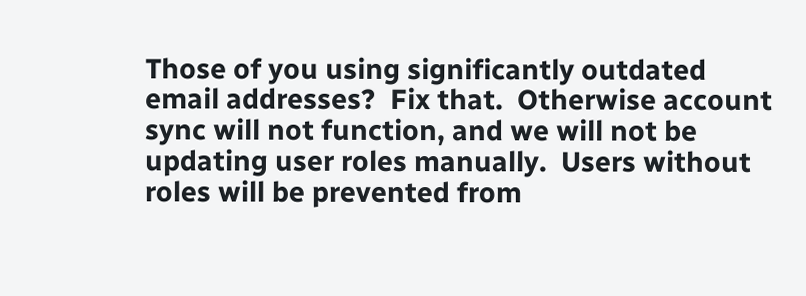Those of you using significantly outdated email addresses?  Fix that.  Otherwise account sync will not function, and we will not be updating user roles manually.  Users without roles will be prevented from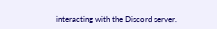interacting with the Discord server.